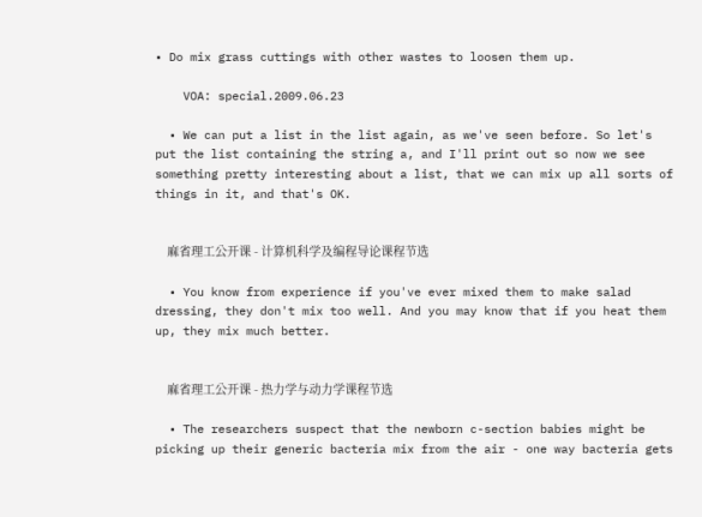• Do mix grass cuttings with other wastes to loosen them up.

    VOA: special.2009.06.23

  • We can put a list in the list again, as we've seen before. So let's put the list containing the string a, and I'll print out so now we see something pretty interesting about a list, that we can mix up all sorts of things in it, and that's OK.


    麻省理工公开课 - 计算机科学及编程导论课程节选

  • You know from experience if you've ever mixed them to make salad dressing, they don't mix too well. And you may know that if you heat them up, they mix much better.


    麻省理工公开课 - 热力学与动力学课程节选

  • The researchers suspect that the newborn c-section babies might be picking up their generic bacteria mix from the air - one way bacteria gets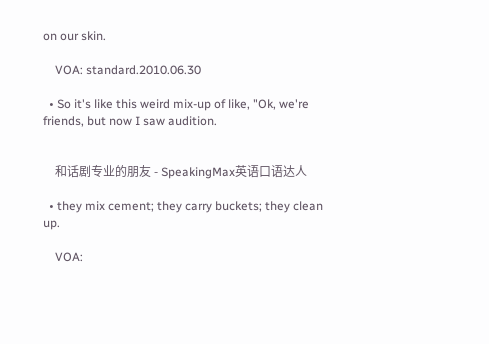on our skin.

    VOA: standard.2010.06.30

  • So it's like this weird mix-up of like, "Ok, we're friends, but now I saw audition.


    和话剧专业的朋友 - SpeakingMax英语口语达人

  • they mix cement; they carry buckets; they clean up.

    VOA: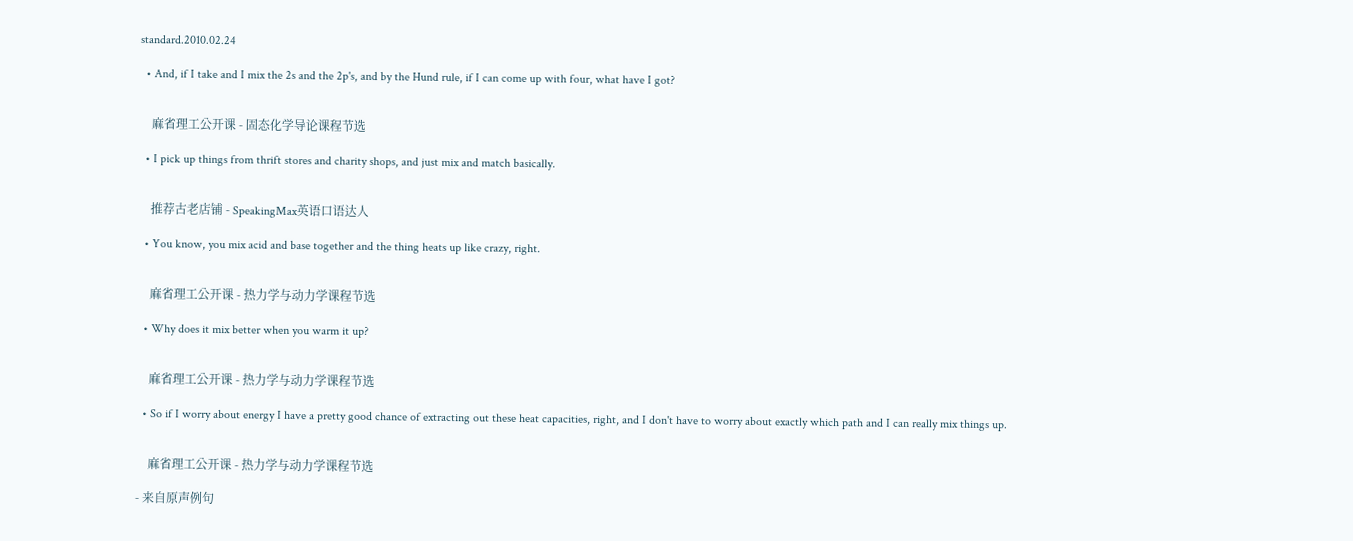standard.2010.02.24

  • And, if I take and I mix the 2s and the 2p's, and by the Hund rule, if I can come up with four, what have I got?


    麻省理工公开课 - 固态化学导论课程节选

  • I pick up things from thrift stores and charity shops, and just mix and match basically.


    推荐古老店铺 - SpeakingMax英语口语达人

  • You know, you mix acid and base together and the thing heats up like crazy, right.


    麻省理工公开课 - 热力学与动力学课程节选

  • Why does it mix better when you warm it up?


    麻省理工公开课 - 热力学与动力学课程节选

  • So if I worry about energy I have a pretty good chance of extracting out these heat capacities, right, and I don't have to worry about exactly which path and I can really mix things up.


    麻省理工公开课 - 热力学与动力学课程节选

- 来自原声例句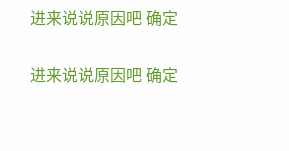进来说说原因吧 确定

进来说说原因吧 确定